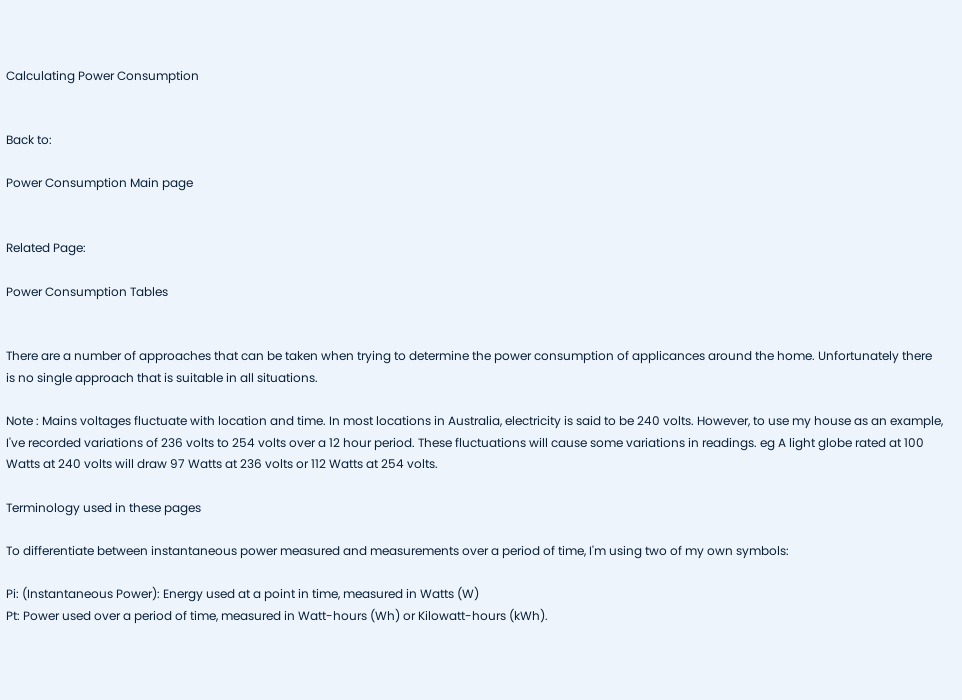Calculating Power Consumption


Back to:

Power Consumption Main page


Related Page:

Power Consumption Tables


There are a number of approaches that can be taken when trying to determine the power consumption of applicances around the home. Unfortunately there is no single approach that is suitable in all situations.

Note : Mains voltages fluctuate with location and time. In most locations in Australia, electricity is said to be 240 volts. However, to use my house as an example, I've recorded variations of 236 volts to 254 volts over a 12 hour period. These fluctuations will cause some variations in readings. eg A light globe rated at 100 Watts at 240 volts will draw 97 Watts at 236 volts or 112 Watts at 254 volts.

Terminology used in these pages

To differentiate between instantaneous power measured and measurements over a period of time, I'm using two of my own symbols:

Pi: (Instantaneous Power): Energy used at a point in time, measured in Watts (W)
Pt: Power used over a period of time, measured in Watt-hours (Wh) or Kilowatt-hours (kWh).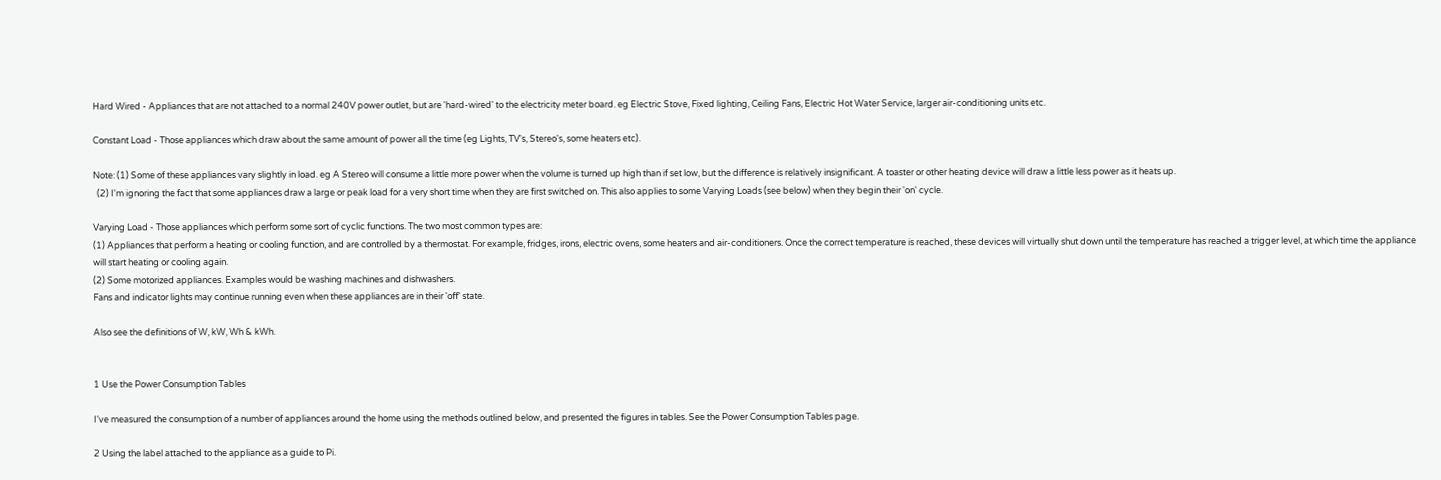Hard Wired - Appliances that are not attached to a normal 240V power outlet, but are 'hard-wired' to the electricity meter board. eg Electric Stove, Fixed lighting, Ceiling Fans, Electric Hot Water Service, larger air-conditioning units etc.

Constant Load - Those appliances which draw about the same amount of power all the time (eg Lights, TV's, Stereo's, some heaters etc).

Note: (1) Some of these appliances vary slightly in load. eg A Stereo will consume a little more power when the volume is turned up high than if set low, but the difference is relatively insignificant. A toaster or other heating device will draw a little less power as it heats up.
  (2) I'm ignoring the fact that some appliances draw a large or peak load for a very short time when they are first switched on. This also applies to some Varying Loads (see below) when they begin their 'on' cycle.

Varying Load - Those appliances which perform some sort of cyclic functions. The two most common types are:
(1) Appliances that perform a heating or cooling function, and are controlled by a thermostat. For example, fridges, irons, electric ovens, some heaters and air-conditioners. Once the correct temperature is reached, these devices will virtually shut down until the temperature has reached a trigger level, at which time the appliance will start heating or cooling again.
(2) Some motorized appliances. Examples would be washing machines and dishwashers.
Fans and indicator lights may continue running even when these appliances are in their 'off' state.

Also see the definitions of W, kW, Wh & kWh.


1 Use the Power Consumption Tables

I've measured the consumption of a number of appliances around the home using the methods outlined below, and presented the figures in tables. See the Power Consumption Tables page.

2 Using the label attached to the appliance as a guide to Pi.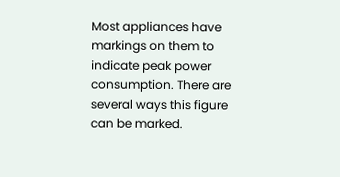Most appliances have markings on them to indicate peak power consumption. There are several ways this figure can be marked.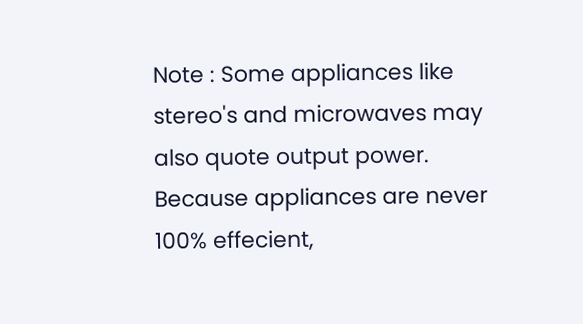Note : Some appliances like stereo's and microwaves may also quote output power. Because appliances are never 100% effecient,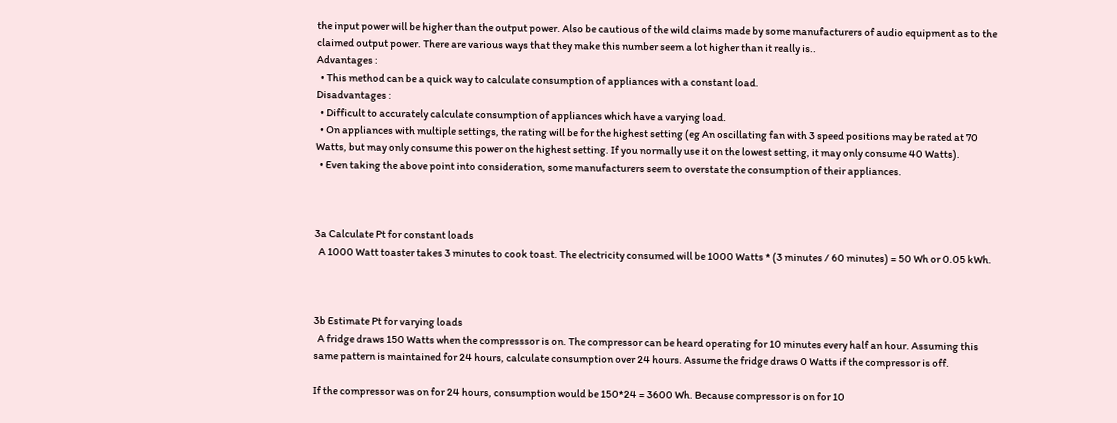the input power will be higher than the output power. Also be cautious of the wild claims made by some manufacturers of audio equipment as to the claimed output power. There are various ways that they make this number seem a lot higher than it really is..
Advantages :
  • This method can be a quick way to calculate consumption of appliances with a constant load.
Disadvantages :
  • Difficult to accurately calculate consumption of appliances which have a varying load.
  • On appliances with multiple settings, the rating will be for the highest setting (eg An oscillating fan with 3 speed positions may be rated at 70 Watts, but may only consume this power on the highest setting. If you normally use it on the lowest setting, it may only consume 40 Watts).
  • Even taking the above point into consideration, some manufacturers seem to overstate the consumption of their appliances.



3a Calculate Pt for constant loads
  A 1000 Watt toaster takes 3 minutes to cook toast. The electricity consumed will be 1000 Watts * (3 minutes / 60 minutes) = 50 Wh or 0.05 kWh.



3b Estimate Pt for varying loads
  A fridge draws 150 Watts when the compresssor is on. The compressor can be heard operating for 10 minutes every half an hour. Assuming this same pattern is maintained for 24 hours, calculate consumption over 24 hours. Assume the fridge draws 0 Watts if the compressor is off.

If the compressor was on for 24 hours, consumption would be 150*24 = 3600 Wh. Because compressor is on for 10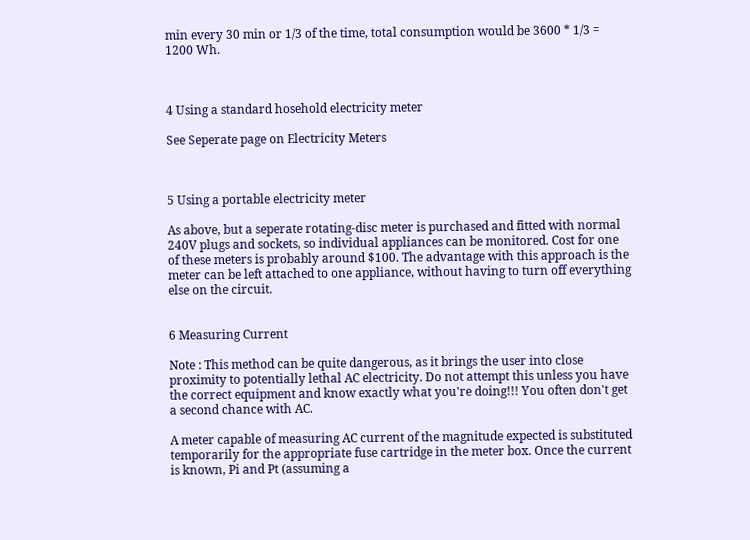min every 30 min or 1/3 of the time, total consumption would be 3600 * 1/3 = 1200 Wh.



4 Using a standard hosehold electricity meter

See Seperate page on Electricity Meters



5 Using a portable electricity meter

As above, but a seperate rotating-disc meter is purchased and fitted with normal 240V plugs and sockets, so individual appliances can be monitored. Cost for one of these meters is probably around $100. The advantage with this approach is the meter can be left attached to one appliance, without having to turn off everything else on the circuit.


6 Measuring Current

Note : This method can be quite dangerous, as it brings the user into close proximity to potentially lethal AC electricity. Do not attempt this unless you have the correct equipment and know exactly what you're doing!!! You often don't get a second chance with AC.

A meter capable of measuring AC current of the magnitude expected is substituted temporarily for the appropriate fuse cartridge in the meter box. Once the current is known, Pi and Pt (assuming a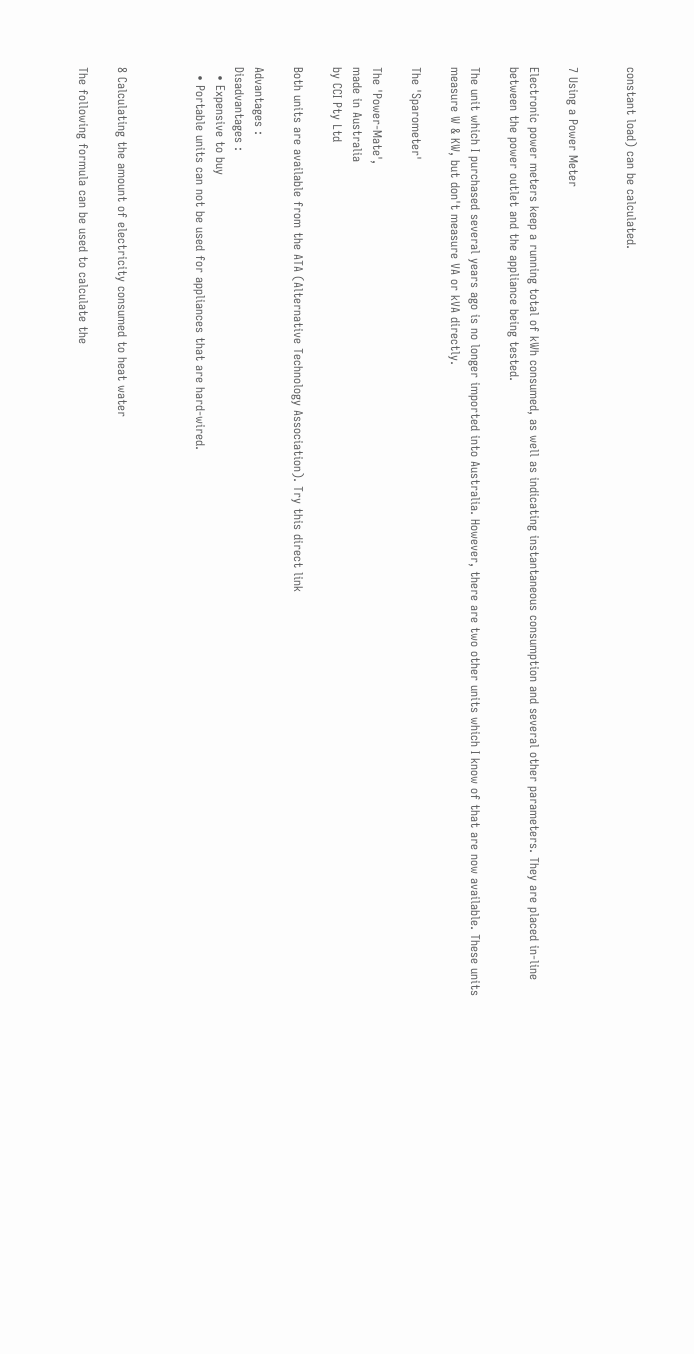constant load) can be calculated.


7 Using a Power Meter

Electronic power meters keep a running total of kWh consumed, as well as indicating instantaneous consumption and several other parameters. They are placed in-line between the power outlet and the appliance being tested.

The unit which I purchased several years ago is no longer imported into Australia. However, there are two other units which I know of that are now available. These units measure W & KW, but don't measure VA or kVA directly.

The 'Sparometer'

The 'Power-Mate',
made in Australia
by CCI Pty Ltd

Both units are available from the ATA (Alternative Technology Association). Try this direct link

Advantages :
Disadvantages :
  • Expensive to buy
  • Portable units can not be used for appliances that are hard-wired.



8 Calculating the amount of electricity consumed to heat water

The following formula can be used to calculate the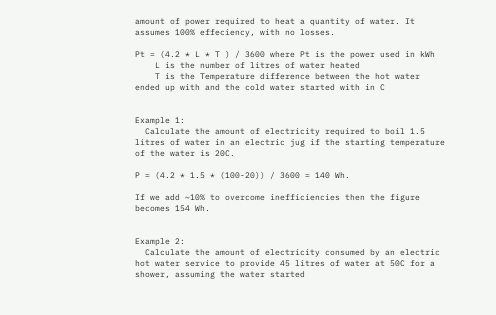amount of power required to heat a quantity of water. It assumes 100% effeciency, with no losses.

Pt = (4.2 * L * T ) / 3600 where Pt is the power used in kWh
    L is the number of litres of water heated
    T is the Temperature difference between the hot water ended up with and the cold water started with in C


Example 1:
  Calculate the amount of electricity required to boil 1.5 litres of water in an electric jug if the starting temperature of the water is 20C.

P = (4.2 * 1.5 * (100-20)) / 3600 = 140 Wh.

If we add ~10% to overcome inefficiencies then the figure becomes 154 Wh.


Example 2:
  Calculate the amount of electricity consumed by an electric hot water service to provide 45 litres of water at 50C for a shower, assuming the water started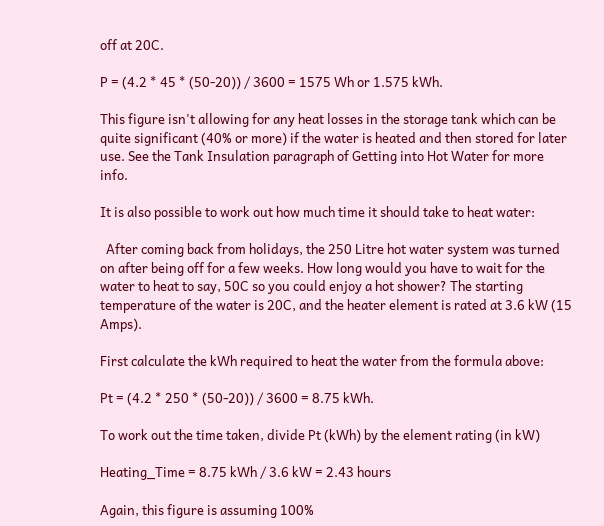off at 20C.

P = (4.2 * 45 * (50-20)) / 3600 = 1575 Wh or 1.575 kWh.

This figure isn't allowing for any heat losses in the storage tank which can be quite significant (40% or more) if the water is heated and then stored for later use. See the Tank Insulation paragraph of Getting into Hot Water for more info.

It is also possible to work out how much time it should take to heat water:

  After coming back from holidays, the 250 Litre hot water system was turned on after being off for a few weeks. How long would you have to wait for the water to heat to say, 50C so you could enjoy a hot shower? The starting temperature of the water is 20C, and the heater element is rated at 3.6 kW (15 Amps).

First calculate the kWh required to heat the water from the formula above:

Pt = (4.2 * 250 * (50-20)) / 3600 = 8.75 kWh.

To work out the time taken, divide Pt (kWh) by the element rating (in kW)

Heating_Time = 8.75 kWh / 3.6 kW = 2.43 hours

Again, this figure is assuming 100%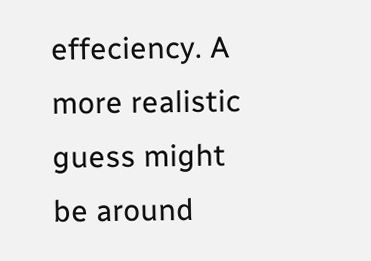effeciency. A more realistic guess might be around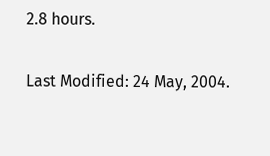2.8 hours.

Last Modified: 24 May, 2004.